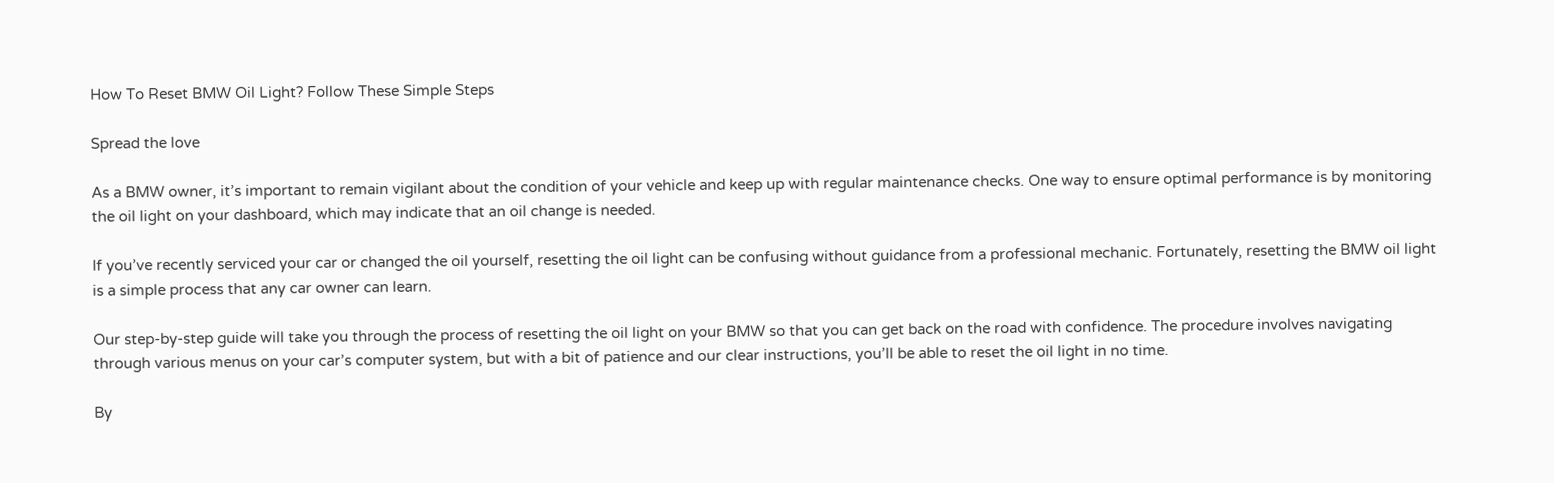How To Reset BMW Oil Light? Follow These Simple Steps

Spread the love

As a BMW owner, it’s important to remain vigilant about the condition of your vehicle and keep up with regular maintenance checks. One way to ensure optimal performance is by monitoring the oil light on your dashboard, which may indicate that an oil change is needed.

If you’ve recently serviced your car or changed the oil yourself, resetting the oil light can be confusing without guidance from a professional mechanic. Fortunately, resetting the BMW oil light is a simple process that any car owner can learn.

Our step-by-step guide will take you through the process of resetting the oil light on your BMW so that you can get back on the road with confidence. The procedure involves navigating through various menus on your car’s computer system, but with a bit of patience and our clear instructions, you’ll be able to reset the oil light in no time.

By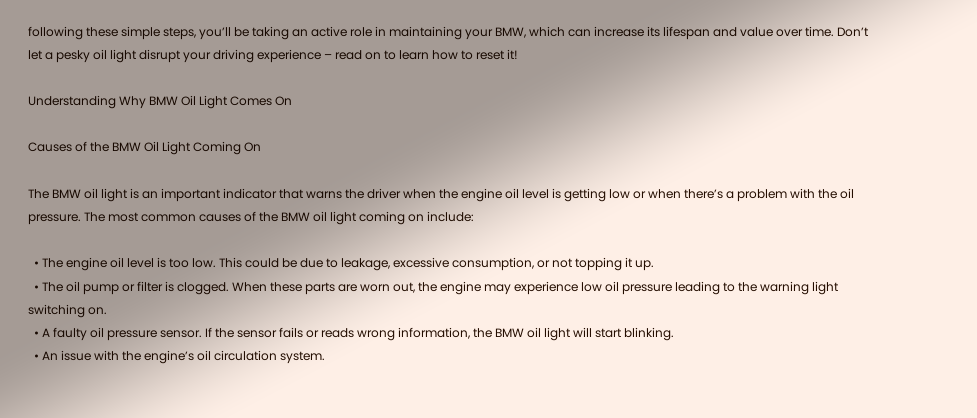following these simple steps, you’ll be taking an active role in maintaining your BMW, which can increase its lifespan and value over time. Don’t let a pesky oil light disrupt your driving experience – read on to learn how to reset it!

Understanding Why BMW Oil Light Comes On

Causes of the BMW Oil Light Coming On

The BMW oil light is an important indicator that warns the driver when the engine oil level is getting low or when there’s a problem with the oil pressure. The most common causes of the BMW oil light coming on include:

  • The engine oil level is too low. This could be due to leakage, excessive consumption, or not topping it up.
  • The oil pump or filter is clogged. When these parts are worn out, the engine may experience low oil pressure leading to the warning light switching on.
  • A faulty oil pressure sensor. If the sensor fails or reads wrong information, the BMW oil light will start blinking.
  • An issue with the engine’s oil circulation system.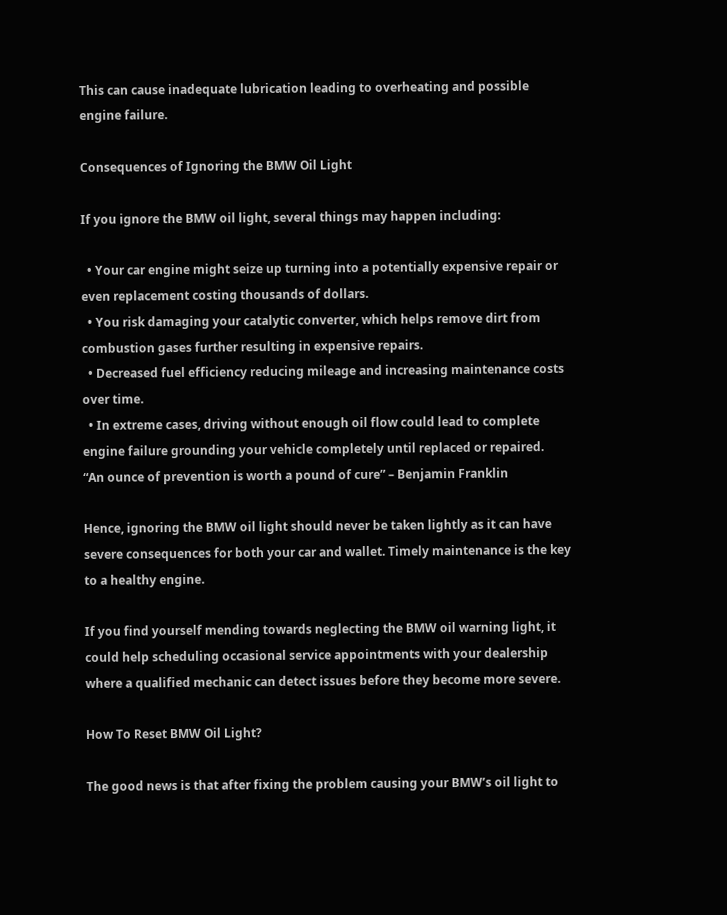This can cause inadequate lubrication leading to overheating and possible engine failure.

Consequences of Ignoring the BMW Oil Light

If you ignore the BMW oil light, several things may happen including:

  • Your car engine might seize up turning into a potentially expensive repair or even replacement costing thousands of dollars.
  • You risk damaging your catalytic converter, which helps remove dirt from combustion gases further resulting in expensive repairs.
  • Decreased fuel efficiency reducing mileage and increasing maintenance costs over time.
  • In extreme cases, driving without enough oil flow could lead to complete engine failure grounding your vehicle completely until replaced or repaired.
“An ounce of prevention is worth a pound of cure” – Benjamin Franklin

Hence, ignoring the BMW oil light should never be taken lightly as it can have severe consequences for both your car and wallet. Timely maintenance is the key to a healthy engine.

If you find yourself mending towards neglecting the BMW oil warning light, it could help scheduling occasional service appointments with your dealership where a qualified mechanic can detect issues before they become more severe.

How To Reset BMW Oil Light?

The good news is that after fixing the problem causing your BMW’s oil light to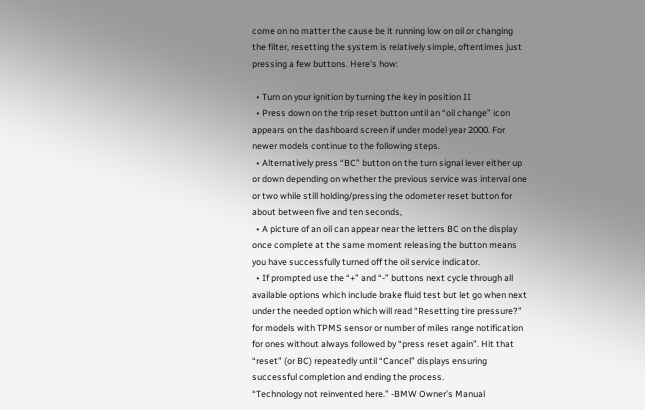come on no matter the cause be it running low on oil or changing the filter, resetting the system is relatively simple, oftentimes just pressing a few buttons. Here’s how:

  • Turn on your ignition by turning the key in position II
  • Press down on the trip reset button until an “oil change” icon appears on the dashboard screen if under model year 2000. For newer models continue to the following steps.
  • Alternatively press “BC” button on the turn signal lever either up or down depending on whether the previous service was interval one or two while still holding/pressing the odometer reset button for about between five and ten seconds,
  • A picture of an oil can appear near the letters BC on the display once complete at the same moment releasing the button means you have successfully turned off the oil service indicator.
  • If prompted use the “+” and “-” buttons next cycle through all available options which include brake fluid test but let go when next under the needed option which will read “Resetting tire pressure?” for models with TPMS sensor or number of miles range notification for ones without always followed by “press reset again”. Hit that “reset” (or BC) repeatedly until “Cancel” displays ensuring successful completion and ending the process.
“Technology not reinvented here.” -BMW Owner’s Manual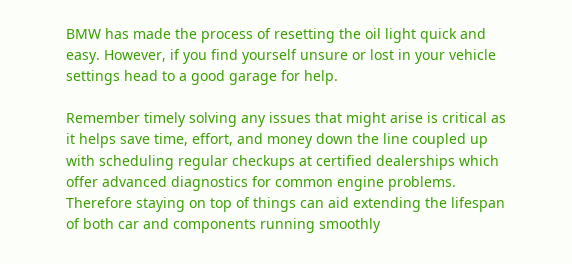BMW has made the process of resetting the oil light quick and easy. However, if you find yourself unsure or lost in your vehicle settings head to a good garage for help.

Remember timely solving any issues that might arise is critical as it helps save time, effort, and money down the line coupled up with scheduling regular checkups at certified dealerships which offer advanced diagnostics for common engine problems. Therefore staying on top of things can aid extending the lifespan of both car and components running smoothly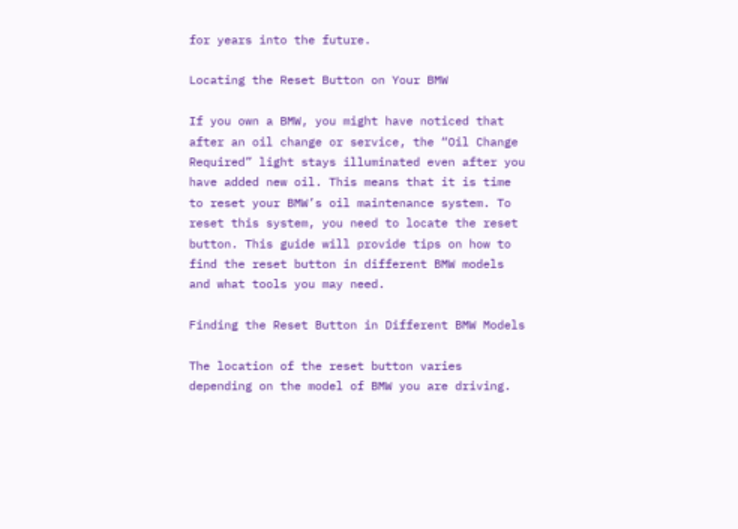for years into the future.

Locating the Reset Button on Your BMW

If you own a BMW, you might have noticed that after an oil change or service, the “Oil Change Required” light stays illuminated even after you have added new oil. This means that it is time to reset your BMW’s oil maintenance system. To reset this system, you need to locate the reset button. This guide will provide tips on how to find the reset button in different BMW models and what tools you may need.

Finding the Reset Button in Different BMW Models

The location of the reset button varies depending on the model of BMW you are driving.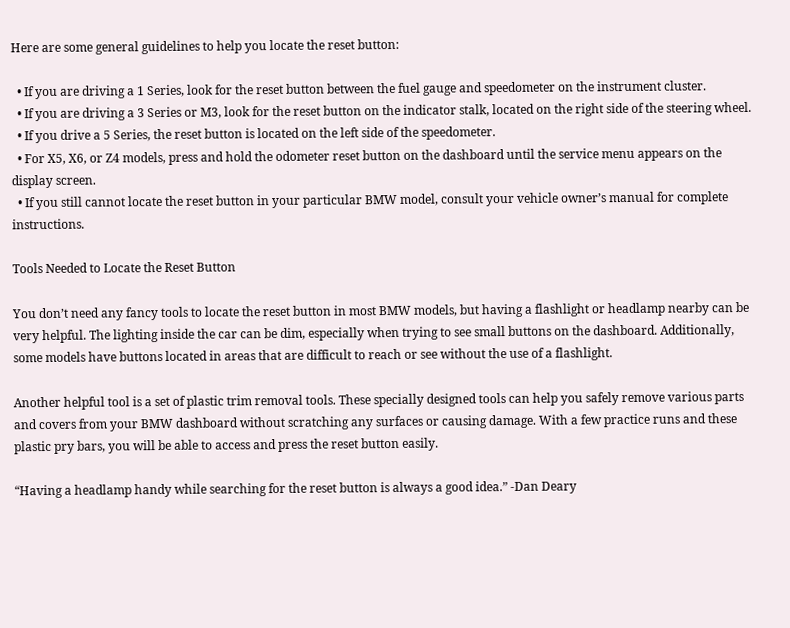Here are some general guidelines to help you locate the reset button:

  • If you are driving a 1 Series, look for the reset button between the fuel gauge and speedometer on the instrument cluster.
  • If you are driving a 3 Series or M3, look for the reset button on the indicator stalk, located on the right side of the steering wheel.
  • If you drive a 5 Series, the reset button is located on the left side of the speedometer.
  • For X5, X6, or Z4 models, press and hold the odometer reset button on the dashboard until the service menu appears on the display screen.
  • If you still cannot locate the reset button in your particular BMW model, consult your vehicle owner’s manual for complete instructions.

Tools Needed to Locate the Reset Button

You don’t need any fancy tools to locate the reset button in most BMW models, but having a flashlight or headlamp nearby can be very helpful. The lighting inside the car can be dim, especially when trying to see small buttons on the dashboard. Additionally, some models have buttons located in areas that are difficult to reach or see without the use of a flashlight.

Another helpful tool is a set of plastic trim removal tools. These specially designed tools can help you safely remove various parts and covers from your BMW dashboard without scratching any surfaces or causing damage. With a few practice runs and these plastic pry bars, you will be able to access and press the reset button easily.

“Having a headlamp handy while searching for the reset button is always a good idea.” -Dan Deary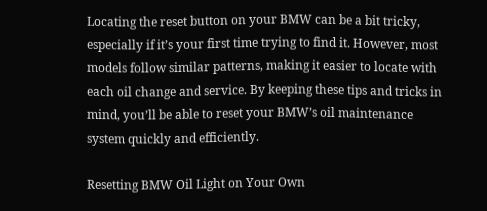Locating the reset button on your BMW can be a bit tricky, especially if it’s your first time trying to find it. However, most models follow similar patterns, making it easier to locate with each oil change and service. By keeping these tips and tricks in mind, you’ll be able to reset your BMW’s oil maintenance system quickly and efficiently.

Resetting BMW Oil Light on Your Own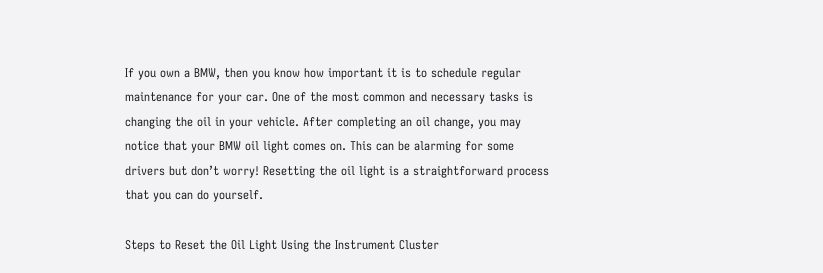If you own a BMW, then you know how important it is to schedule regular maintenance for your car. One of the most common and necessary tasks is changing the oil in your vehicle. After completing an oil change, you may notice that your BMW oil light comes on. This can be alarming for some drivers but don’t worry! Resetting the oil light is a straightforward process that you can do yourself.

Steps to Reset the Oil Light Using the Instrument Cluster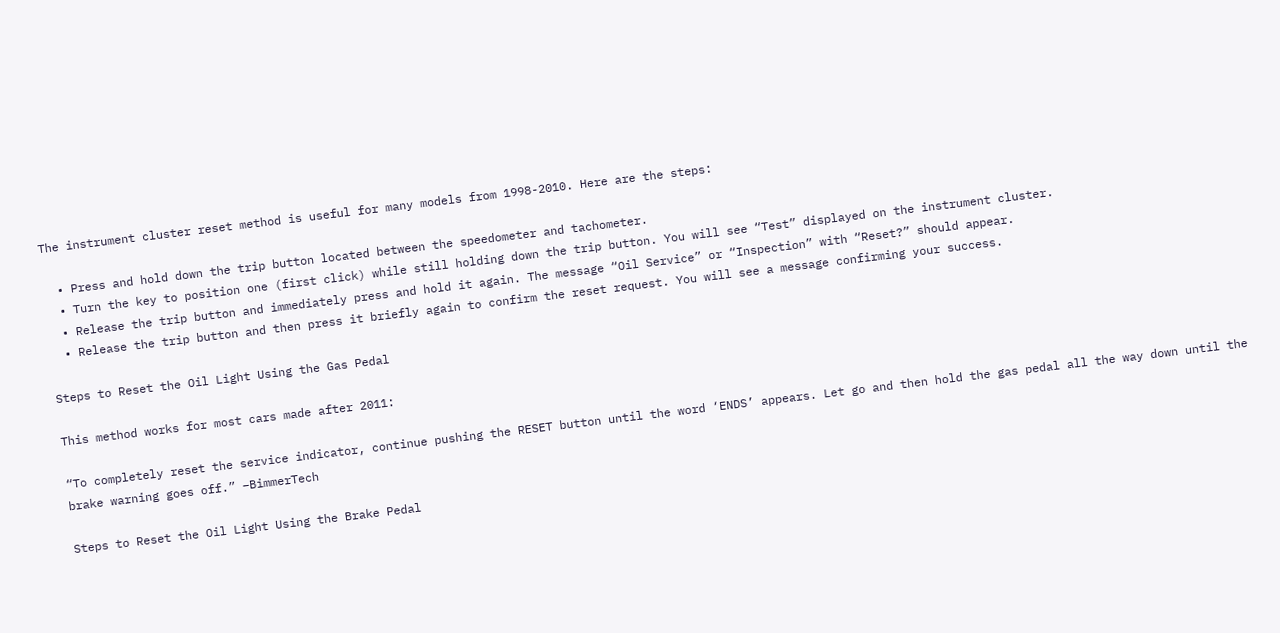The instrument cluster reset method is useful for many models from 1998-2010. Here are the steps:

  • Press and hold down the trip button located between the speedometer and tachometer.
  • Turn the key to position one (first click) while still holding down the trip button. You will see “Test” displayed on the instrument cluster.
  • Release the trip button and immediately press and hold it again. The message “Oil Service” or “Inspection” with “Reset?” should appear.
  • Release the trip button and then press it briefly again to confirm the reset request. You will see a message confirming your success.

Steps to Reset the Oil Light Using the Gas Pedal

This method works for most cars made after 2011:

“To completely reset the service indicator, continue pushing the RESET button until the word ‘ENDS’ appears. Let go and then hold the gas pedal all the way down until the brake warning goes off.” –BimmerTech

Steps to Reset the Oil Light Using the Brake Pedal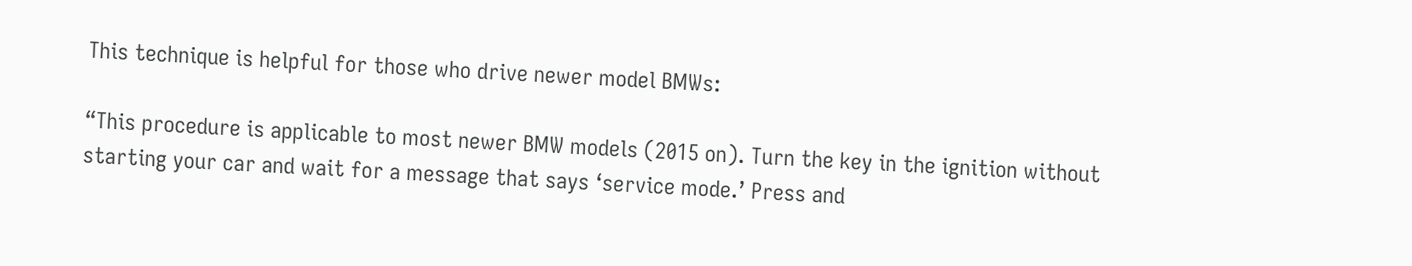This technique is helpful for those who drive newer model BMWs:

“This procedure is applicable to most newer BMW models (2015 on). Turn the key in the ignition without starting your car and wait for a message that says ‘service mode.’ Press and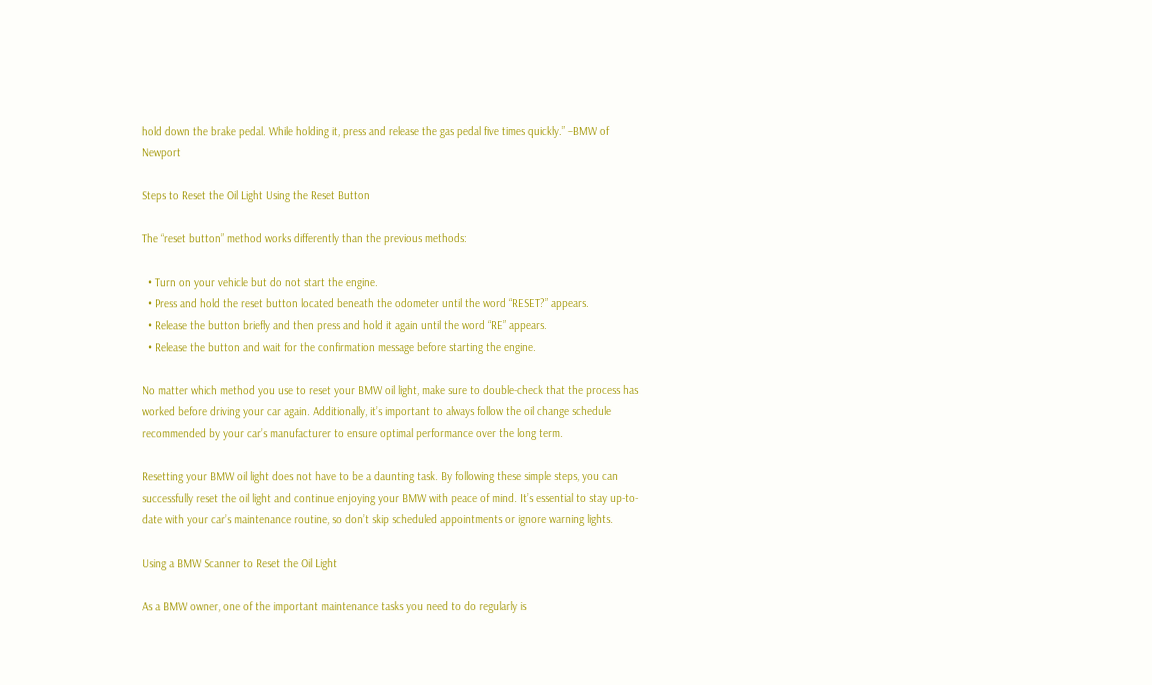hold down the brake pedal. While holding it, press and release the gas pedal five times quickly.” –BMW of Newport

Steps to Reset the Oil Light Using the Reset Button

The “reset button” method works differently than the previous methods:

  • Turn on your vehicle but do not start the engine.
  • Press and hold the reset button located beneath the odometer until the word “RESET?” appears.
  • Release the button briefly and then press and hold it again until the word “RE” appears.
  • Release the button and wait for the confirmation message before starting the engine.

No matter which method you use to reset your BMW oil light, make sure to double-check that the process has worked before driving your car again. Additionally, it’s important to always follow the oil change schedule recommended by your car’s manufacturer to ensure optimal performance over the long term.

Resetting your BMW oil light does not have to be a daunting task. By following these simple steps, you can successfully reset the oil light and continue enjoying your BMW with peace of mind. It’s essential to stay up-to-date with your car’s maintenance routine, so don’t skip scheduled appointments or ignore warning lights.

Using a BMW Scanner to Reset the Oil Light

As a BMW owner, one of the important maintenance tasks you need to do regularly is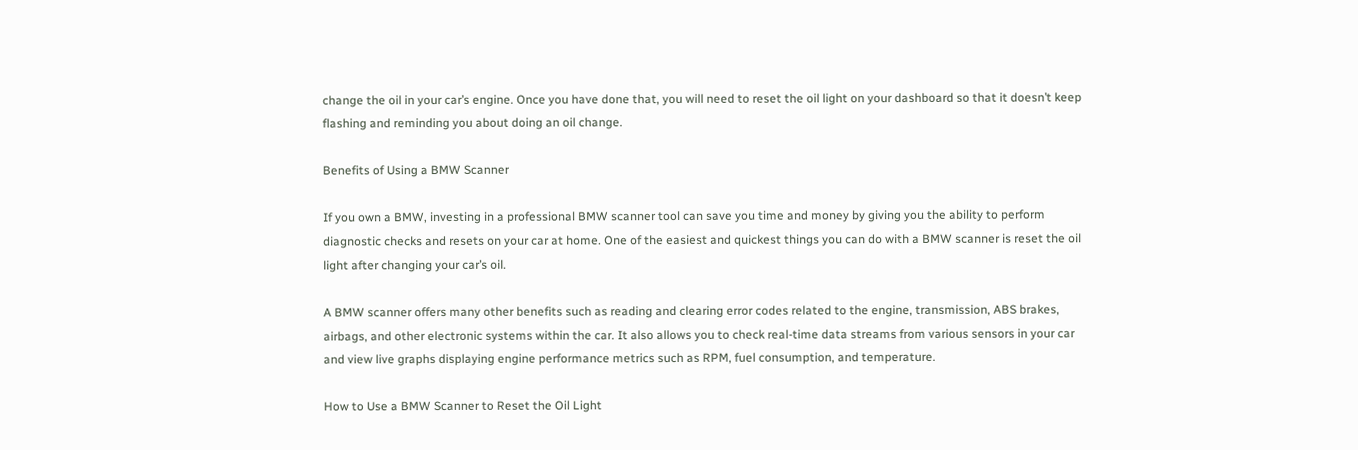change the oil in your car’s engine. Once you have done that, you will need to reset the oil light on your dashboard so that it doesn’t keep flashing and reminding you about doing an oil change.

Benefits of Using a BMW Scanner

If you own a BMW, investing in a professional BMW scanner tool can save you time and money by giving you the ability to perform diagnostic checks and resets on your car at home. One of the easiest and quickest things you can do with a BMW scanner is reset the oil light after changing your car’s oil.

A BMW scanner offers many other benefits such as reading and clearing error codes related to the engine, transmission, ABS brakes, airbags, and other electronic systems within the car. It also allows you to check real-time data streams from various sensors in your car and view live graphs displaying engine performance metrics such as RPM, fuel consumption, and temperature.

How to Use a BMW Scanner to Reset the Oil Light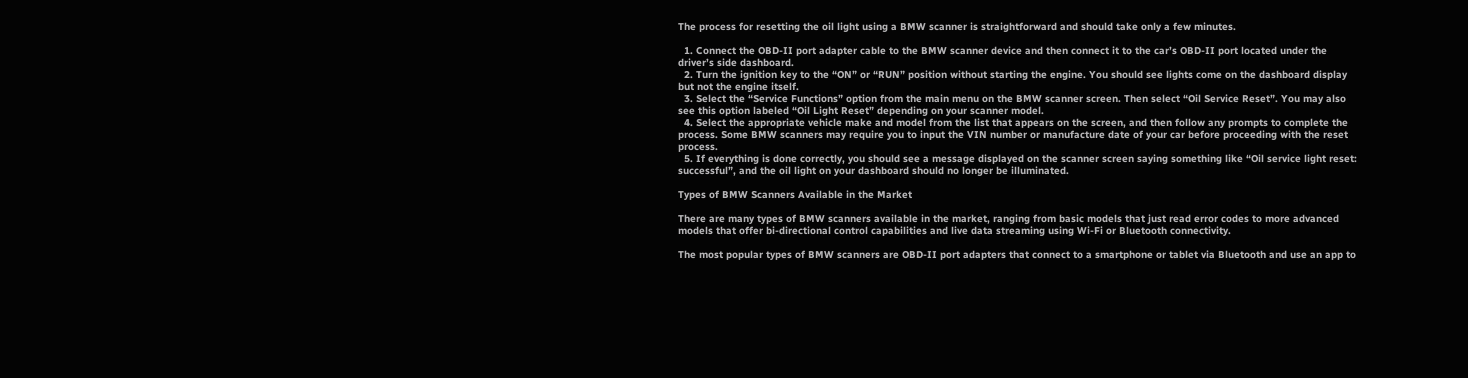The process for resetting the oil light using a BMW scanner is straightforward and should take only a few minutes.

  1. Connect the OBD-II port adapter cable to the BMW scanner device and then connect it to the car’s OBD-II port located under the driver’s side dashboard.
  2. Turn the ignition key to the “ON” or “RUN” position without starting the engine. You should see lights come on the dashboard display but not the engine itself.
  3. Select the “Service Functions” option from the main menu on the BMW scanner screen. Then select “Oil Service Reset”. You may also see this option labeled “Oil Light Reset” depending on your scanner model.
  4. Select the appropriate vehicle make and model from the list that appears on the screen, and then follow any prompts to complete the process. Some BMW scanners may require you to input the VIN number or manufacture date of your car before proceeding with the reset process.
  5. If everything is done correctly, you should see a message displayed on the scanner screen saying something like “Oil service light reset: successful”, and the oil light on your dashboard should no longer be illuminated.

Types of BMW Scanners Available in the Market

There are many types of BMW scanners available in the market, ranging from basic models that just read error codes to more advanced models that offer bi-directional control capabilities and live data streaming using Wi-Fi or Bluetooth connectivity.

The most popular types of BMW scanners are OBD-II port adapters that connect to a smartphone or tablet via Bluetooth and use an app to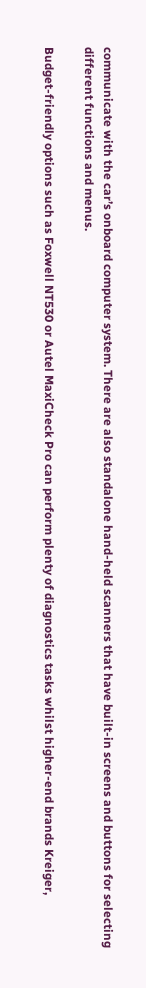communicate with the car’s onboard computer system. There are also standalone hand-held scanners that have built-in screens and buttons for selecting different functions and menus.

Budget-friendly options such as Foxwell NT530 or Autel MaxiCheck Pro can perform plenty of diagnostics tasks whilst higher-end brands Kreiger,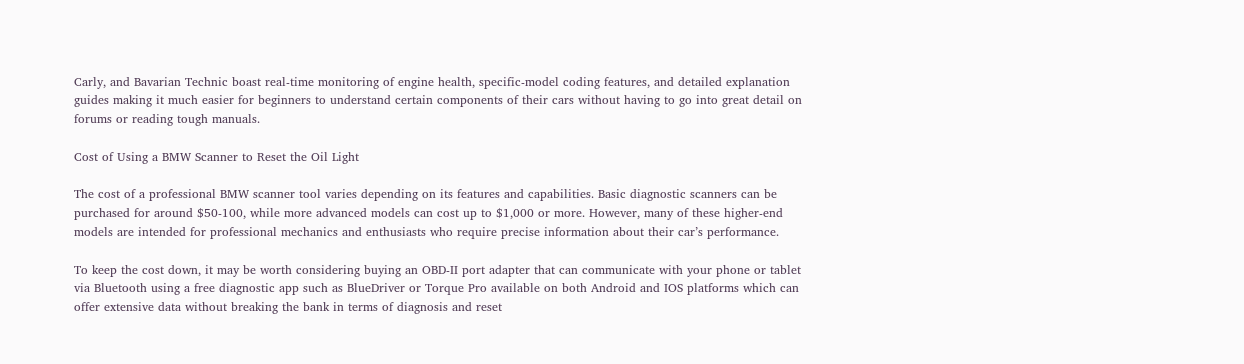Carly, and Bavarian Technic boast real-time monitoring of engine health, specific-model coding features, and detailed explanation guides making it much easier for beginners to understand certain components of their cars without having to go into great detail on forums or reading tough manuals.

Cost of Using a BMW Scanner to Reset the Oil Light

The cost of a professional BMW scanner tool varies depending on its features and capabilities. Basic diagnostic scanners can be purchased for around $50-100, while more advanced models can cost up to $1,000 or more. However, many of these higher-end models are intended for professional mechanics and enthusiasts who require precise information about their car’s performance.

To keep the cost down, it may be worth considering buying an OBD-II port adapter that can communicate with your phone or tablet via Bluetooth using a free diagnostic app such as BlueDriver or Torque Pro available on both Android and IOS platforms which can offer extensive data without breaking the bank in terms of diagnosis and reset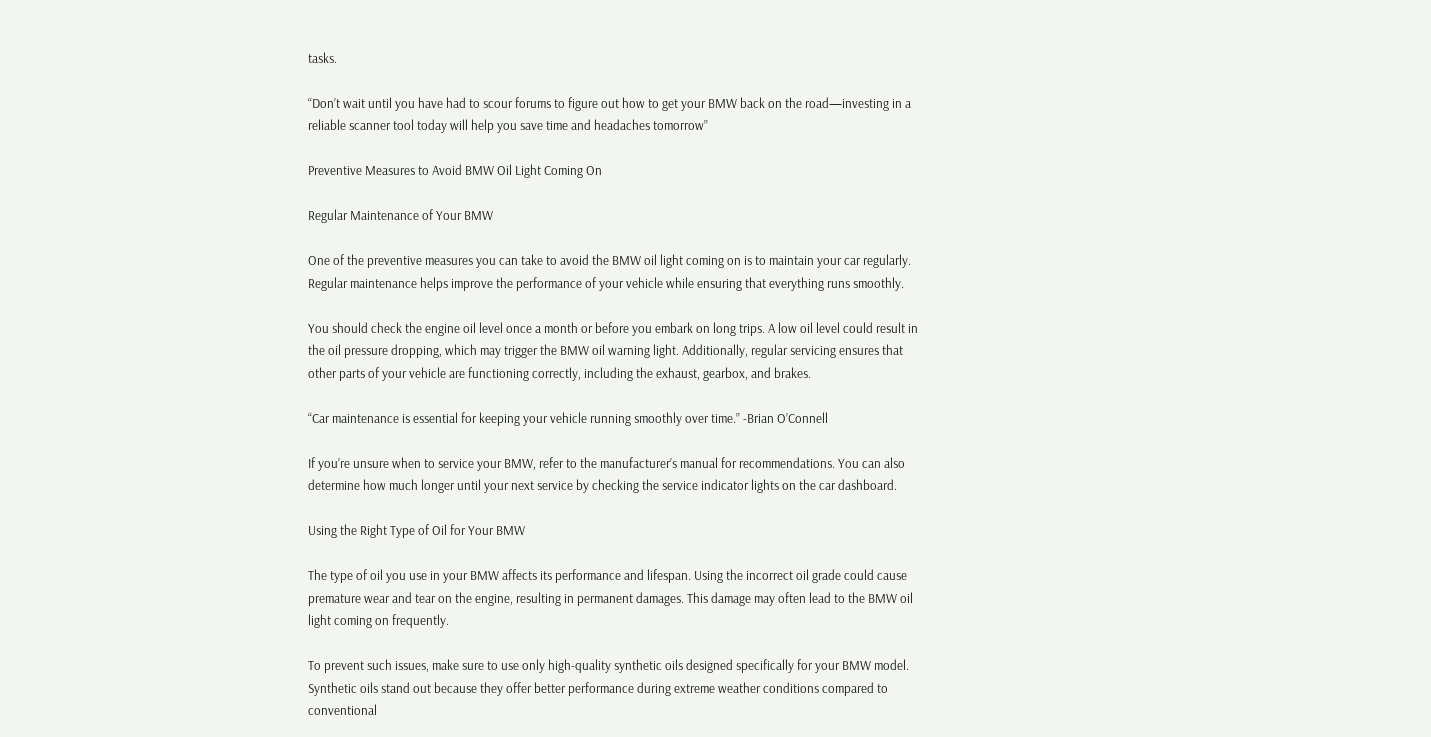tasks.

“Don’t wait until you have had to scour forums to figure out how to get your BMW back on the road—investing in a reliable scanner tool today will help you save time and headaches tomorrow”

Preventive Measures to Avoid BMW Oil Light Coming On

Regular Maintenance of Your BMW

One of the preventive measures you can take to avoid the BMW oil light coming on is to maintain your car regularly. Regular maintenance helps improve the performance of your vehicle while ensuring that everything runs smoothly.

You should check the engine oil level once a month or before you embark on long trips. A low oil level could result in the oil pressure dropping, which may trigger the BMW oil warning light. Additionally, regular servicing ensures that other parts of your vehicle are functioning correctly, including the exhaust, gearbox, and brakes.

“Car maintenance is essential for keeping your vehicle running smoothly over time.” -Brian O’Connell

If you’re unsure when to service your BMW, refer to the manufacturer’s manual for recommendations. You can also determine how much longer until your next service by checking the service indicator lights on the car dashboard.

Using the Right Type of Oil for Your BMW

The type of oil you use in your BMW affects its performance and lifespan. Using the incorrect oil grade could cause premature wear and tear on the engine, resulting in permanent damages. This damage may often lead to the BMW oil light coming on frequently.

To prevent such issues, make sure to use only high-quality synthetic oils designed specifically for your BMW model. Synthetic oils stand out because they offer better performance during extreme weather conditions compared to conventional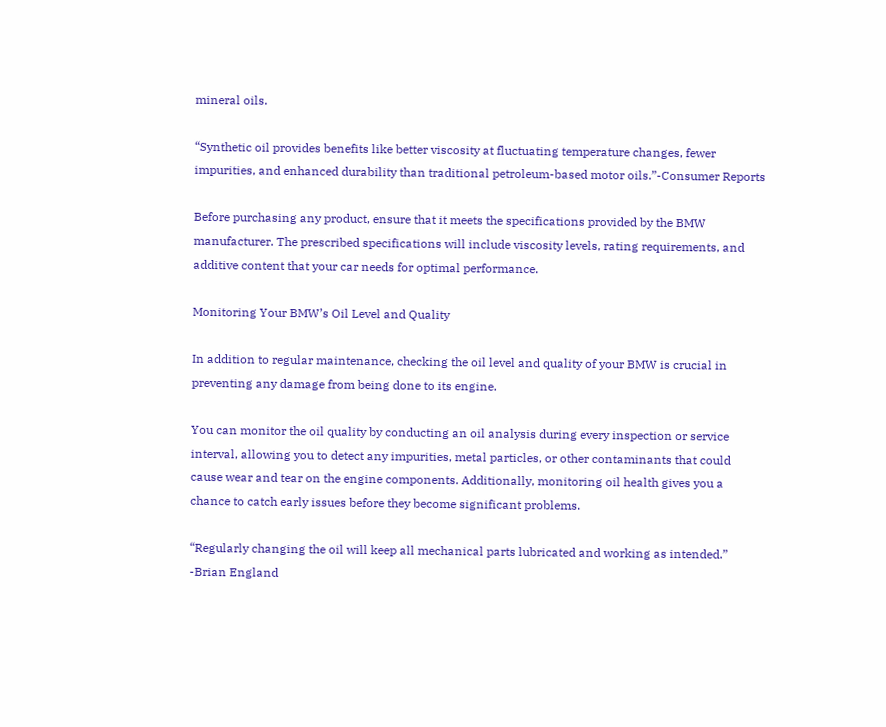mineral oils.

“Synthetic oil provides benefits like better viscosity at fluctuating temperature changes, fewer impurities, and enhanced durability than traditional petroleum-based motor oils.”-Consumer Reports

Before purchasing any product, ensure that it meets the specifications provided by the BMW manufacturer. The prescribed specifications will include viscosity levels, rating requirements, and additive content that your car needs for optimal performance.

Monitoring Your BMW’s Oil Level and Quality

In addition to regular maintenance, checking the oil level and quality of your BMW is crucial in preventing any damage from being done to its engine.

You can monitor the oil quality by conducting an oil analysis during every inspection or service interval, allowing you to detect any impurities, metal particles, or other contaminants that could cause wear and tear on the engine components. Additionally, monitoring oil health gives you a chance to catch early issues before they become significant problems.

“Regularly changing the oil will keep all mechanical parts lubricated and working as intended.” -Brian England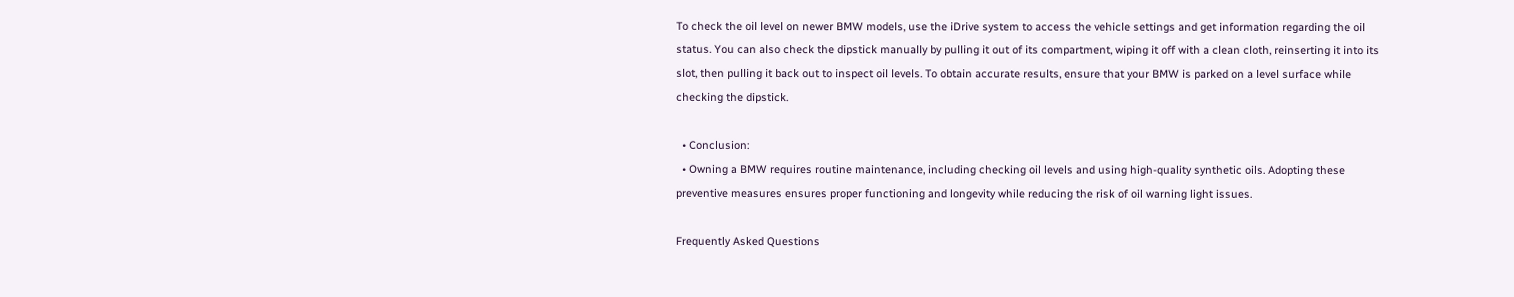To check the oil level on newer BMW models, use the iDrive system to access the vehicle settings and get information regarding the oil status. You can also check the dipstick manually by pulling it out of its compartment, wiping it off with a clean cloth, reinserting it into its slot, then pulling it back out to inspect oil levels. To obtain accurate results, ensure that your BMW is parked on a level surface while checking the dipstick.

  • Conclusion:
  • Owning a BMW requires routine maintenance, including checking oil levels and using high-quality synthetic oils. Adopting these preventive measures ensures proper functioning and longevity while reducing the risk of oil warning light issues.

Frequently Asked Questions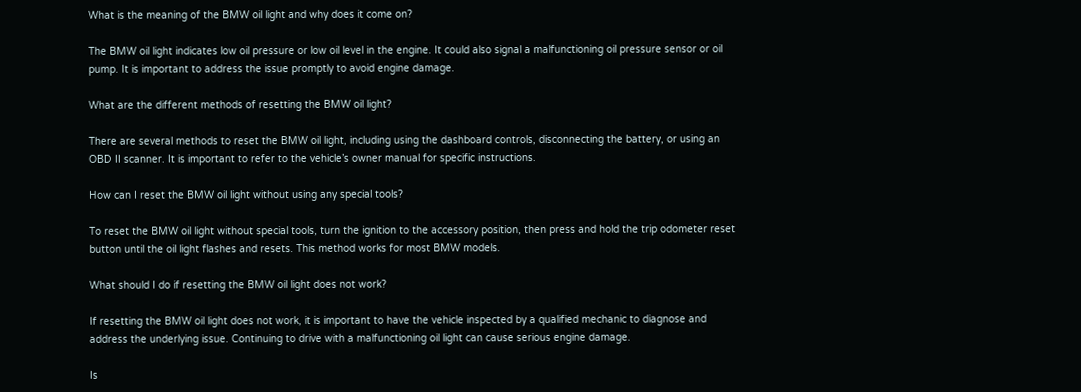What is the meaning of the BMW oil light and why does it come on?

The BMW oil light indicates low oil pressure or low oil level in the engine. It could also signal a malfunctioning oil pressure sensor or oil pump. It is important to address the issue promptly to avoid engine damage.

What are the different methods of resetting the BMW oil light?

There are several methods to reset the BMW oil light, including using the dashboard controls, disconnecting the battery, or using an OBD II scanner. It is important to refer to the vehicle’s owner manual for specific instructions.

How can I reset the BMW oil light without using any special tools?

To reset the BMW oil light without special tools, turn the ignition to the accessory position, then press and hold the trip odometer reset button until the oil light flashes and resets. This method works for most BMW models.

What should I do if resetting the BMW oil light does not work?

If resetting the BMW oil light does not work, it is important to have the vehicle inspected by a qualified mechanic to diagnose and address the underlying issue. Continuing to drive with a malfunctioning oil light can cause serious engine damage.

Is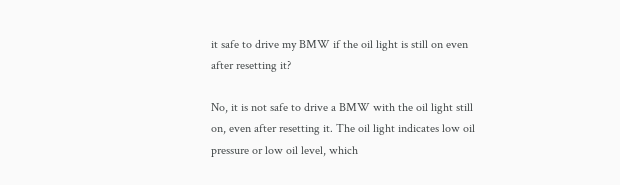it safe to drive my BMW if the oil light is still on even after resetting it?

No, it is not safe to drive a BMW with the oil light still on, even after resetting it. The oil light indicates low oil pressure or low oil level, which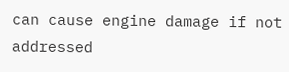can cause engine damage if not addressed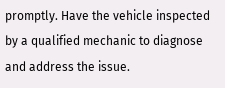promptly. Have the vehicle inspected by a qualified mechanic to diagnose and address the issue.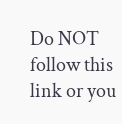Do NOT follow this link or you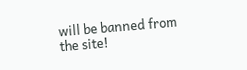will be banned from the site!